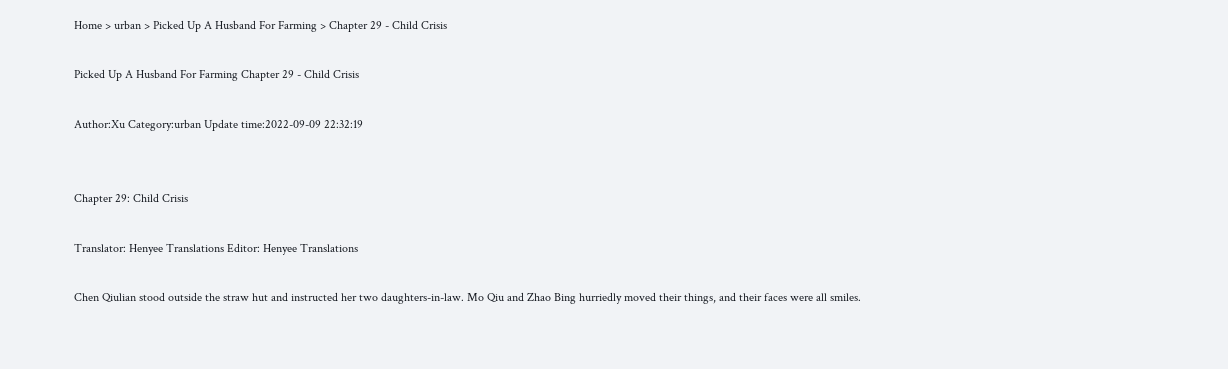Home > urban > Picked Up A Husband For Farming > Chapter 29 - Child Crisis

Picked Up A Husband For Farming Chapter 29 - Child Crisis

Author:Xu Category:urban Update time:2022-09-09 22:32:19


Chapter 29: Child Crisis

Translator: Henyee Translations Editor: Henyee Translations

Chen Qiulian stood outside the straw hut and instructed her two daughters-in-law. Mo Qiu and Zhao Bing hurriedly moved their things, and their faces were all smiles.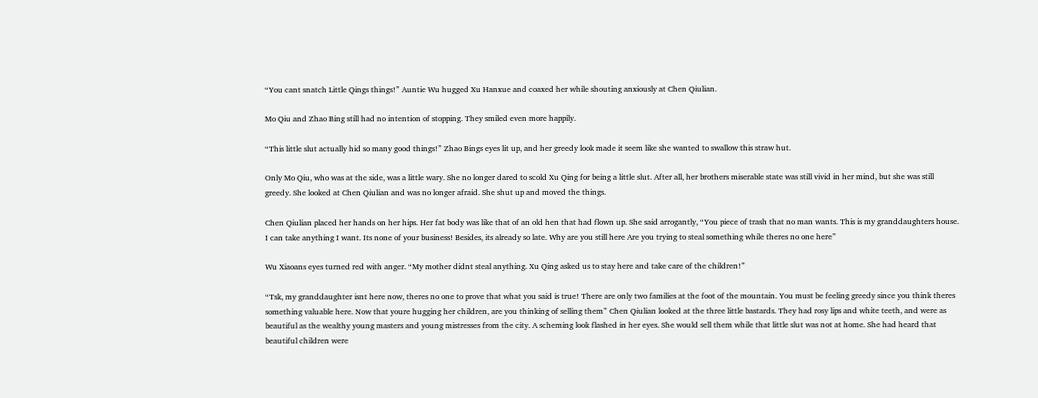“You cant snatch Little Qings things!” Auntie Wu hugged Xu Hanxue and coaxed her while shouting anxiously at Chen Qiulian.

Mo Qiu and Zhao Bing still had no intention of stopping. They smiled even more happily.

“This little slut actually hid so many good things!” Zhao Bings eyes lit up, and her greedy look made it seem like she wanted to swallow this straw hut.

Only Mo Qiu, who was at the side, was a little wary. She no longer dared to scold Xu Qing for being a little slut. After all, her brothers miserable state was still vivid in her mind, but she was still greedy. She looked at Chen Qiulian and was no longer afraid. She shut up and moved the things.

Chen Qiulian placed her hands on her hips. Her fat body was like that of an old hen that had flown up. She said arrogantly, “You piece of trash that no man wants. This is my granddaughters house. I can take anything I want. Its none of your business! Besides, its already so late. Why are you still here Are you trying to steal something while theres no one here”

Wu Xiaoans eyes turned red with anger. “My mother didnt steal anything. Xu Qing asked us to stay here and take care of the children!”

“Tsk, my granddaughter isnt here now, theres no one to prove that what you said is true! There are only two families at the foot of the mountain. You must be feeling greedy since you think theres something valuable here. Now that youre hugging her children, are you thinking of selling them” Chen Qiulian looked at the three little bastards. They had rosy lips and white teeth, and were as beautiful as the wealthy young masters and young mistresses from the city. A scheming look flashed in her eyes. She would sell them while that little slut was not at home. She had heard that beautiful children were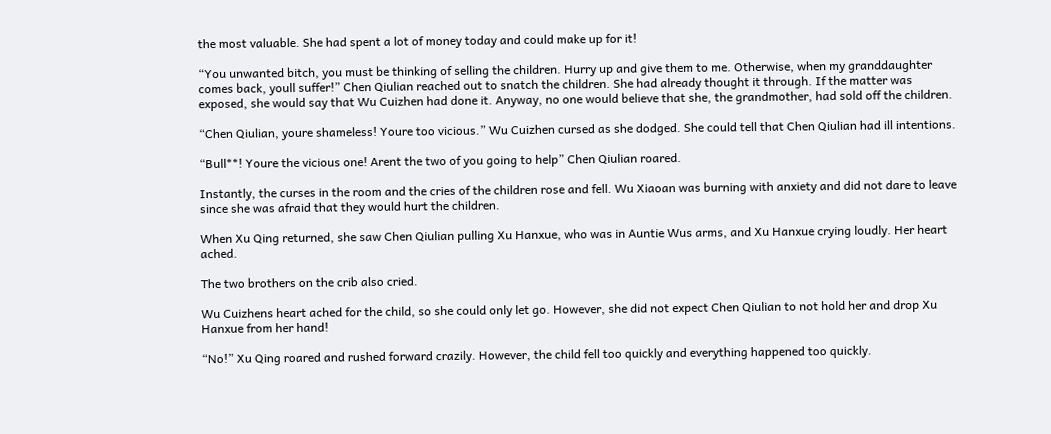the most valuable. She had spent a lot of money today and could make up for it!

“You unwanted bitch, you must be thinking of selling the children. Hurry up and give them to me. Otherwise, when my granddaughter comes back, youll suffer!” Chen Qiulian reached out to snatch the children. She had already thought it through. If the matter was exposed, she would say that Wu Cuizhen had done it. Anyway, no one would believe that she, the grandmother, had sold off the children.

“Chen Qiulian, youre shameless! Youre too vicious.” Wu Cuizhen cursed as she dodged. She could tell that Chen Qiulian had ill intentions.

“Bull**! Youre the vicious one! Arent the two of you going to help” Chen Qiulian roared.

Instantly, the curses in the room and the cries of the children rose and fell. Wu Xiaoan was burning with anxiety and did not dare to leave since she was afraid that they would hurt the children.

When Xu Qing returned, she saw Chen Qiulian pulling Xu Hanxue, who was in Auntie Wus arms, and Xu Hanxue crying loudly. Her heart ached.

The two brothers on the crib also cried.

Wu Cuizhens heart ached for the child, so she could only let go. However, she did not expect Chen Qiulian to not hold her and drop Xu Hanxue from her hand!

“No!” Xu Qing roared and rushed forward crazily. However, the child fell too quickly and everything happened too quickly.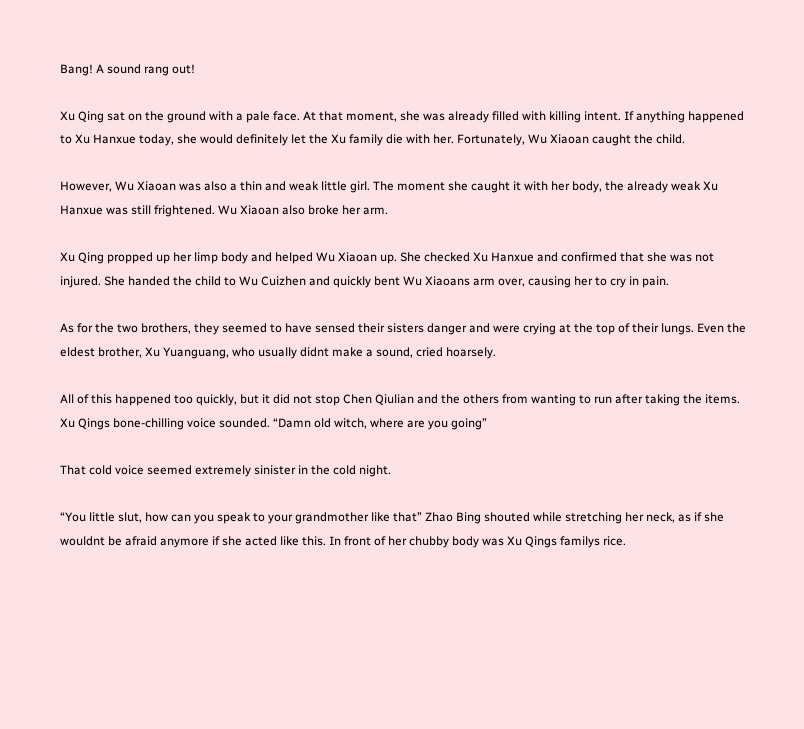Bang! A sound rang out!

Xu Qing sat on the ground with a pale face. At that moment, she was already filled with killing intent. If anything happened to Xu Hanxue today, she would definitely let the Xu family die with her. Fortunately, Wu Xiaoan caught the child.

However, Wu Xiaoan was also a thin and weak little girl. The moment she caught it with her body, the already weak Xu Hanxue was still frightened. Wu Xiaoan also broke her arm.

Xu Qing propped up her limp body and helped Wu Xiaoan up. She checked Xu Hanxue and confirmed that she was not injured. She handed the child to Wu Cuizhen and quickly bent Wu Xiaoans arm over, causing her to cry in pain.

As for the two brothers, they seemed to have sensed their sisters danger and were crying at the top of their lungs. Even the eldest brother, Xu Yuanguang, who usually didnt make a sound, cried hoarsely.

All of this happened too quickly, but it did not stop Chen Qiulian and the others from wanting to run after taking the items. Xu Qings bone-chilling voice sounded. “Damn old witch, where are you going”

That cold voice seemed extremely sinister in the cold night.

“You little slut, how can you speak to your grandmother like that” Zhao Bing shouted while stretching her neck, as if she wouldnt be afraid anymore if she acted like this. In front of her chubby body was Xu Qings familys rice.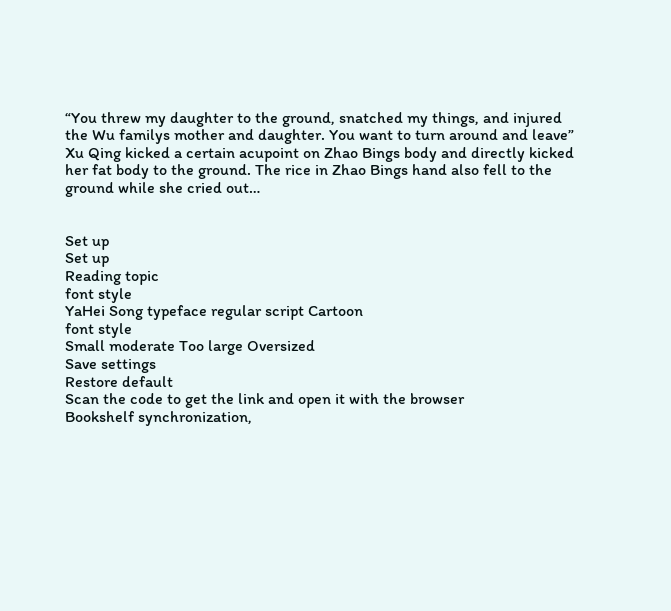“You threw my daughter to the ground, snatched my things, and injured the Wu familys mother and daughter. You want to turn around and leave” Xu Qing kicked a certain acupoint on Zhao Bings body and directly kicked her fat body to the ground. The rice in Zhao Bings hand also fell to the ground while she cried out…


Set up
Set up
Reading topic
font style
YaHei Song typeface regular script Cartoon
font style
Small moderate Too large Oversized
Save settings
Restore default
Scan the code to get the link and open it with the browser
Bookshelf synchronization,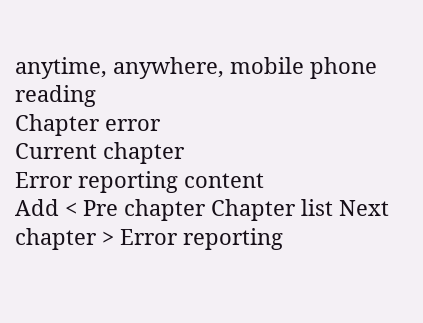anytime, anywhere, mobile phone reading
Chapter error
Current chapter
Error reporting content
Add < Pre chapter Chapter list Next chapter > Error reporting